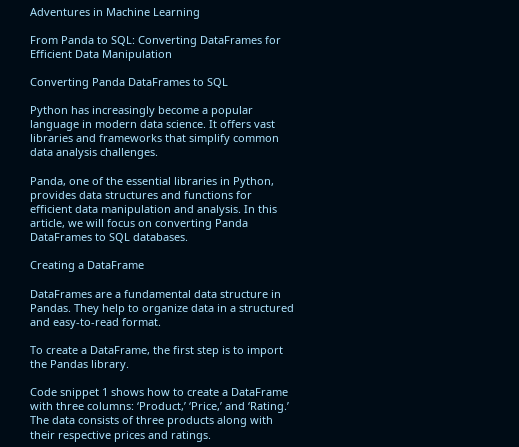Adventures in Machine Learning

From Panda to SQL: Converting DataFrames for Efficient Data Manipulation

Converting Panda DataFrames to SQL

Python has increasingly become a popular language in modern data science. It offers vast libraries and frameworks that simplify common data analysis challenges.

Panda, one of the essential libraries in Python, provides data structures and functions for efficient data manipulation and analysis. In this article, we will focus on converting Panda DataFrames to SQL databases.

Creating a DataFrame

DataFrames are a fundamental data structure in Pandas. They help to organize data in a structured and easy-to-read format.

To create a DataFrame, the first step is to import the Pandas library.

Code snippet 1 shows how to create a DataFrame with three columns: ‘Product,’ ‘Price,’ and ‘Rating.’ The data consists of three products along with their respective prices and ratings.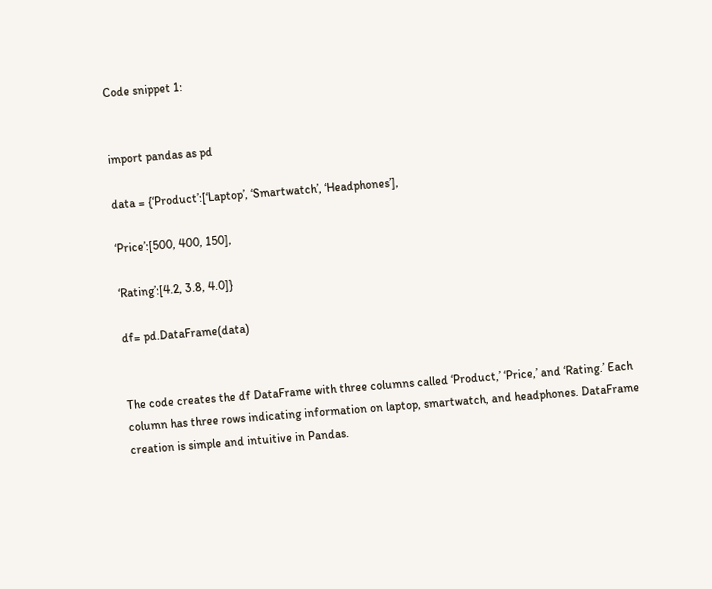Code snippet 1:


import pandas as pd

data = {‘Product’:[‘Laptop’, ‘Smartwatch’, ‘Headphones’],

‘Price’:[500, 400, 150],

‘Rating’:[4.2, 3.8, 4.0]}

df= pd.DataFrame(data)


The code creates the df DataFrame with three columns called ‘Product,’ ‘Price,’ and ‘Rating.’ Each column has three rows indicating information on laptop, smartwatch, and headphones. DataFrame creation is simple and intuitive in Pandas.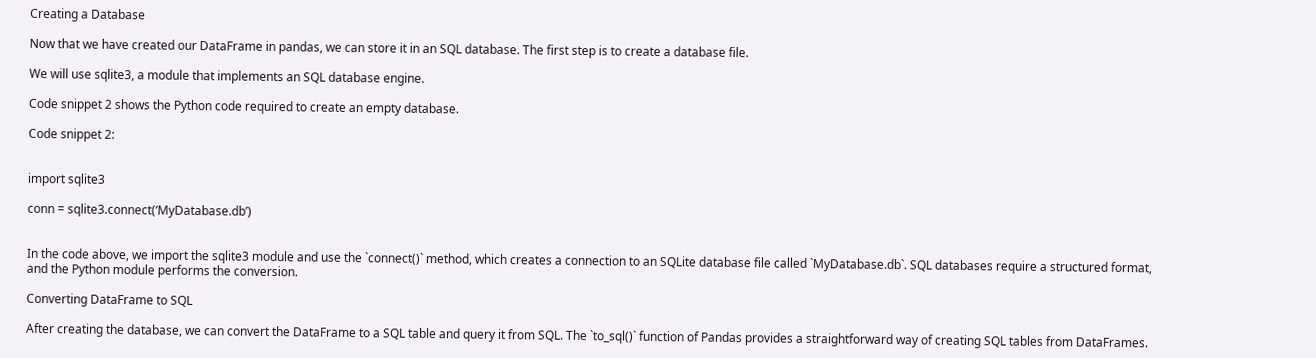Creating a Database

Now that we have created our DataFrame in pandas, we can store it in an SQL database. The first step is to create a database file.

We will use sqlite3, a module that implements an SQL database engine.

Code snippet 2 shows the Python code required to create an empty database.

Code snippet 2:


import sqlite3

conn = sqlite3.connect(‘MyDatabase.db’)


In the code above, we import the sqlite3 module and use the `connect()` method, which creates a connection to an SQLite database file called `MyDatabase.db`. SQL databases require a structured format, and the Python module performs the conversion.

Converting DataFrame to SQL

After creating the database, we can convert the DataFrame to a SQL table and query it from SQL. The `to_sql()` function of Pandas provides a straightforward way of creating SQL tables from DataFrames.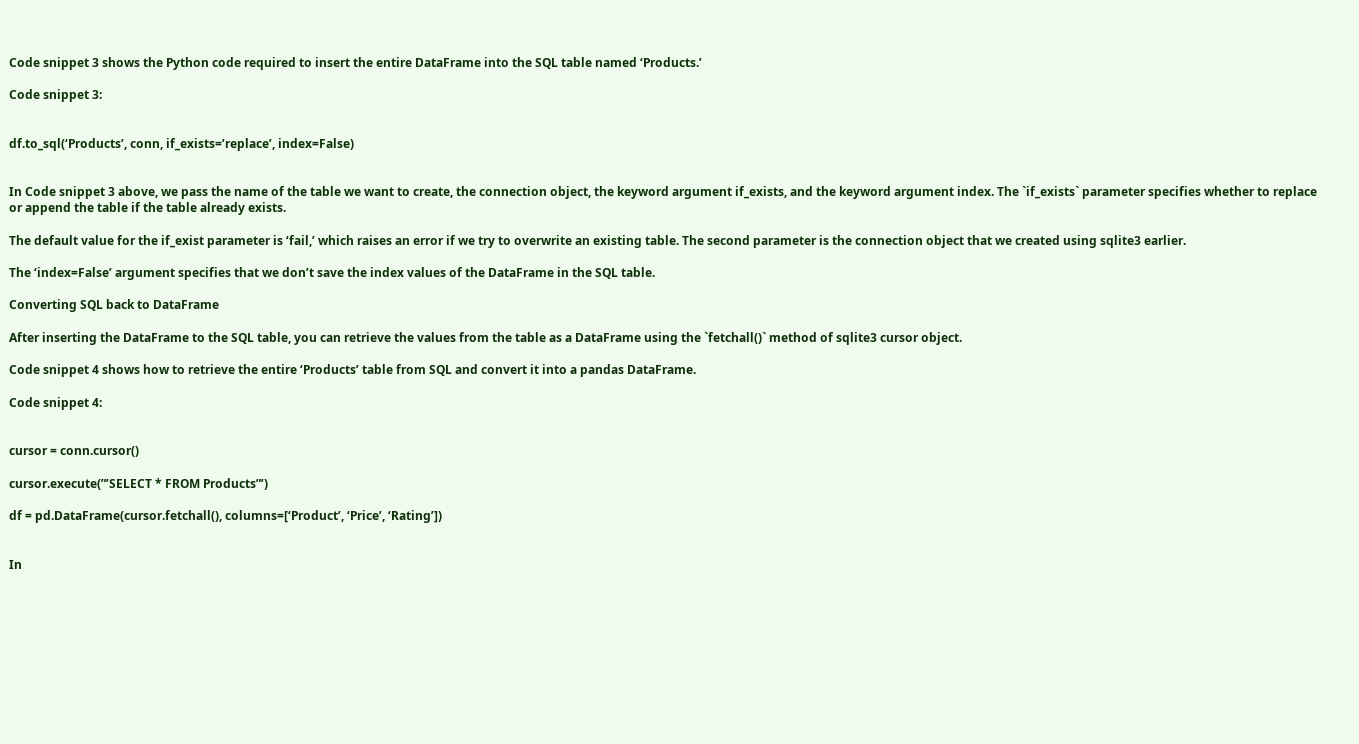Code snippet 3 shows the Python code required to insert the entire DataFrame into the SQL table named ‘Products.’

Code snippet 3:


df.to_sql(‘Products’, conn, if_exists=’replace’, index=False)


In Code snippet 3 above, we pass the name of the table we want to create, the connection object, the keyword argument if_exists, and the keyword argument index. The `if_exists` parameter specifies whether to replace or append the table if the table already exists.

The default value for the if_exist parameter is ‘fail,’ which raises an error if we try to overwrite an existing table. The second parameter is the connection object that we created using sqlite3 earlier.

The ‘index=False’ argument specifies that we don’t save the index values of the DataFrame in the SQL table.

Converting SQL back to DataFrame

After inserting the DataFrame to the SQL table, you can retrieve the values from the table as a DataFrame using the `fetchall()` method of sqlite3 cursor object.

Code snippet 4 shows how to retrieve the entire ‘Products’ table from SQL and convert it into a pandas DataFrame.

Code snippet 4:


cursor = conn.cursor()

cursor.execute(”’SELECT * FROM Products”’)

df = pd.DataFrame(cursor.fetchall(), columns=[‘Product’, ‘Price’, ‘Rating’])


In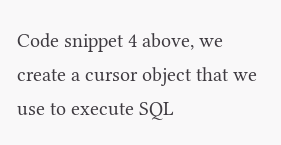Code snippet 4 above, we create a cursor object that we use to execute SQL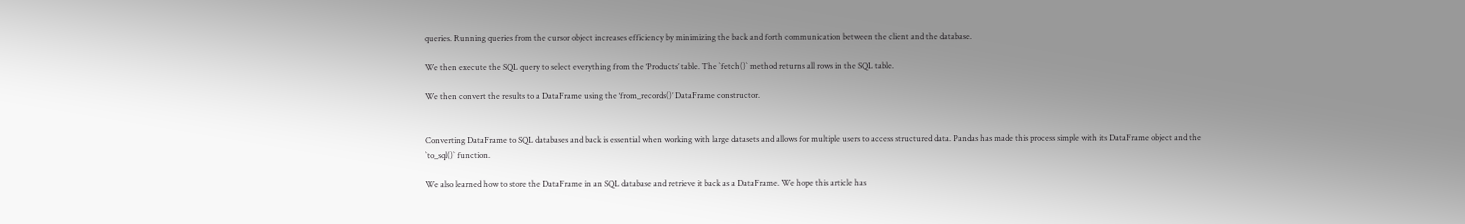queries. Running queries from the cursor object increases efficiency by minimizing the back and forth communication between the client and the database.

We then execute the SQL query to select everything from the ‘Products’ table. The `fetch()` method returns all rows in the SQL table.

We then convert the results to a DataFrame using the ‘from_records()’ DataFrame constructor.


Converting DataFrame to SQL databases and back is essential when working with large datasets and allows for multiple users to access structured data. Pandas has made this process simple with its DataFrame object and the `to_sql()` function.

We also learned how to store the DataFrame in an SQL database and retrieve it back as a DataFrame. We hope this article has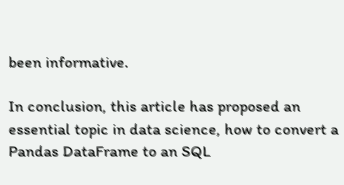been informative.

In conclusion, this article has proposed an essential topic in data science, how to convert a Pandas DataFrame to an SQL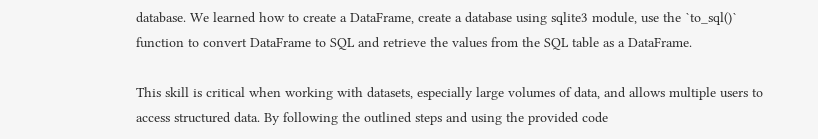database. We learned how to create a DataFrame, create a database using sqlite3 module, use the `to_sql()` function to convert DataFrame to SQL and retrieve the values from the SQL table as a DataFrame.

This skill is critical when working with datasets, especially large volumes of data, and allows multiple users to access structured data. By following the outlined steps and using the provided code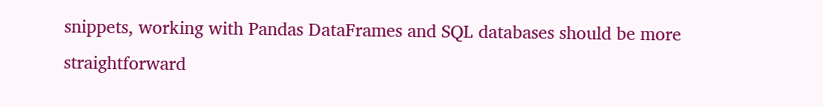snippets, working with Pandas DataFrames and SQL databases should be more straightforward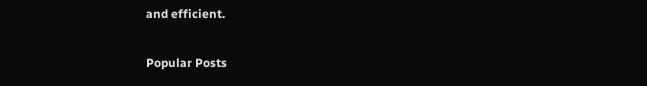and efficient.

Popular Posts